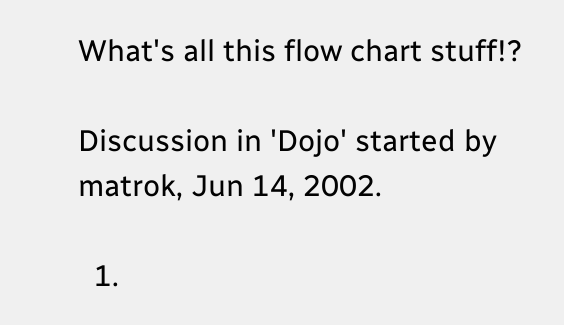What's all this flow chart stuff!?

Discussion in 'Dojo' started by matrok, Jun 14, 2002.

  1.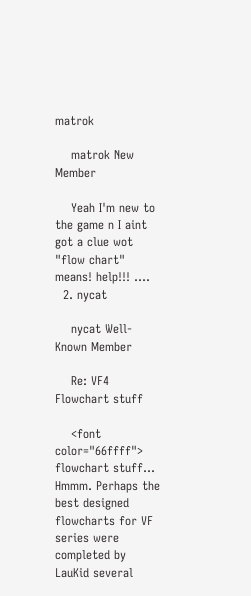matrok

    matrok New Member

    Yeah I'm new to the game n I aint got a clue wot "flow chart" means! help!!! ....
  2. nycat

    nycat Well-Known Member

    Re: VF4 Flowchart stuff

    <font color="66ffff"> flowchart stuff... Hmmm. Perhaps the best designed flowcharts for VF series were completed by LauKid several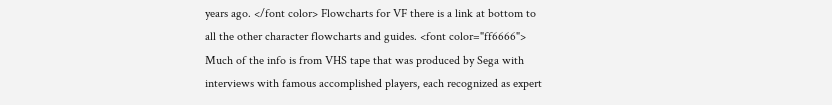years ago. </font color> Flowcharts for VF there is a link at bottom to all the other character flowcharts and guides. <font color="ff6666"> Much of the info is from VHS tape that was produced by Sega with interviews with famous accomplished players, each recognized as expert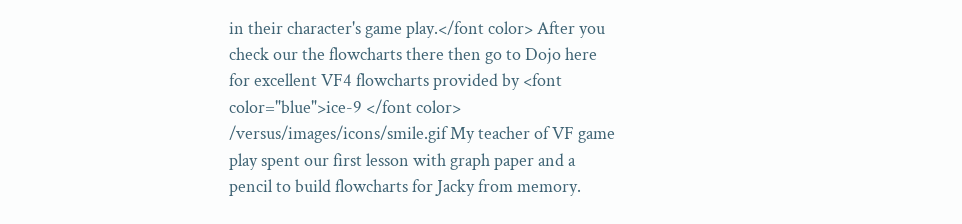in their character's game play.</font color> After you check our the flowcharts there then go to Dojo here for excellent VF4 flowcharts provided by <font color="blue">ice-9 </font color> /versus/images/icons/smile.gif My teacher of VF game play spent our first lesson with graph paper and a pencil to build flowcharts for Jacky from memory.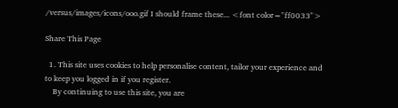/versus/images/icons/ooo.gif I should frame these... <font color="ff0033">

Share This Page

  1. This site uses cookies to help personalise content, tailor your experience and to keep you logged in if you register.
    By continuing to use this site, you are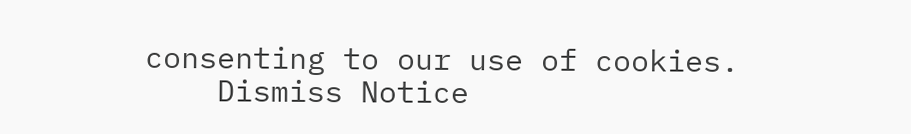consenting to our use of cookies.
    Dismiss Notice